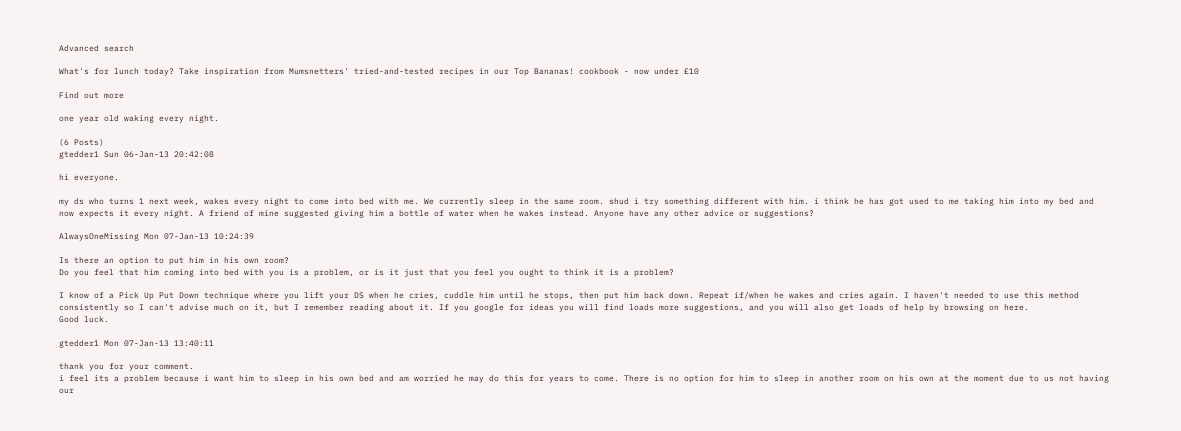Advanced search

What's for lunch today? Take inspiration from Mumsnetters' tried-and-tested recipes in our Top Bananas! cookbook - now under £10

Find out more

one year old waking every night.

(6 Posts)
gtedder1 Sun 06-Jan-13 20:42:08

hi everyone.

my ds who turns 1 next week, wakes every night to come into bed with me. We currently sleep in the same room. shud i try something different with him. i think he has got used to me taking him into my bed and now expects it every night. A friend of mine suggested giving him a bottle of water when he wakes instead. Anyone have any other advice or suggestions?

AlwaysOneMissing Mon 07-Jan-13 10:24:39

Is there an option to put him in his own room?
Do you feel that him coming into bed with you is a problem, or is it just that you feel you ought to think it is a problem?

I know of a Pick Up Put Down technique where you lift your DS when he cries, cuddle him until he stops, then put him back down. Repeat if/when he wakes and cries again. I haven't needed to use this method consistently so I can't advise much on it, but I remember reading about it. If you google for ideas you will find loads more suggestions, and you will also get loads of help by browsing on here.
Good luck.

gtedder1 Mon 07-Jan-13 13:40:11

thank you for your comment.
i feel its a problem because i want him to sleep in his own bed and am worried he may do this for years to come. There is no option for him to sleep in another room on his own at the moment due to us not having our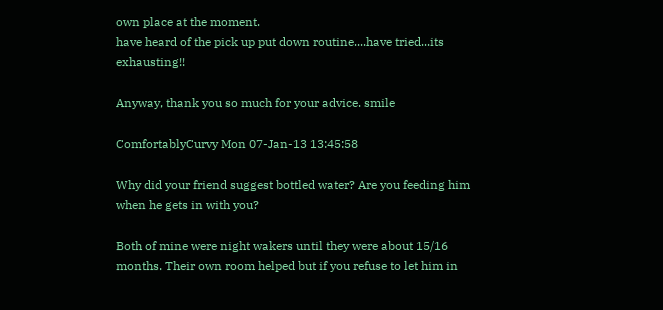own place at the moment.
have heard of the pick up put down routine....have tried...its exhausting!!

Anyway, thank you so much for your advice. smile

ComfortablyCurvy Mon 07-Jan-13 13:45:58

Why did your friend suggest bottled water? Are you feeding him when he gets in with you?

Both of mine were night wakers until they were about 15/16 months. Their own room helped but if you refuse to let him in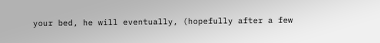your bed, he will eventually, (hopefully after a few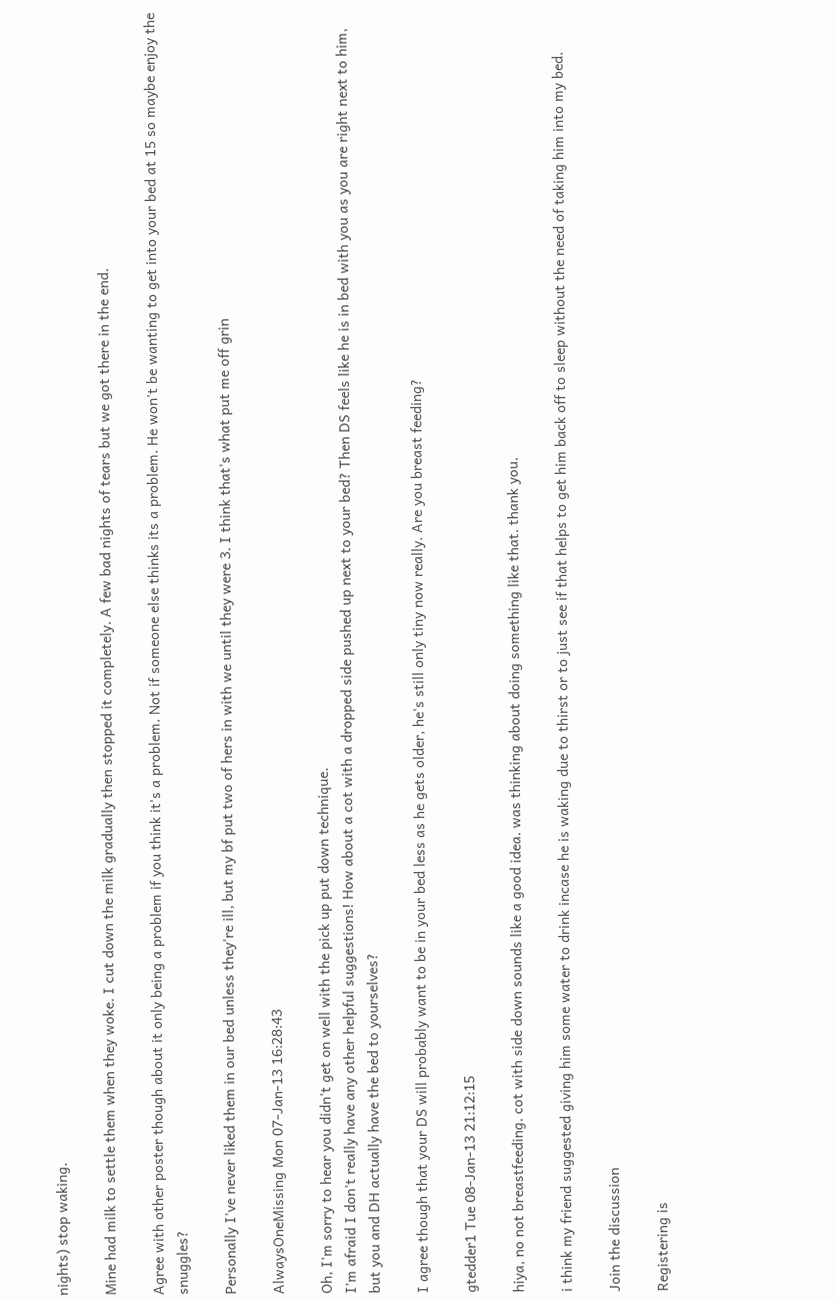nights) stop waking.

Mine had milk to settle them when they woke. I cut down the milk gradually then stopped it completely. A few bad nights of tears but we got there in the end.

Agree with other poster though about it only being a problem if you think it's a problem. Not if someone else thinks its a problem. He won't be wanting to get into your bed at 15 so maybe enjoy the snuggles?

Personally I've never liked them in our bed unless they're ill, but my bf put two of hers in with we until they were 3. I think that's what put me off grin

AlwaysOneMissing Mon 07-Jan-13 16:28:43

Oh, I'm sorry to hear you didn't get on well with the pick up put down technique.
I'm afraid I don't really have any other helpful suggestions! How about a cot with a dropped side pushed up next to your bed? Then DS feels like he is in bed with you as you are right next to him, but you and DH actually have the bed to yourselves?

I agree though that your DS will probably want to be in your bed less as he gets older, he's still only tiny now really. Are you breast feeding?

gtedder1 Tue 08-Jan-13 21:12:15

hiya, no not breastfeeding. cot with side down sounds like a good idea. was thinking about doing something like that. thank you.

i think my friend suggested giving him some water to drink incase he is waking due to thirst or to just see if that helps to get him back off to sleep without the need of taking him into my bed.

Join the discussion

Registering is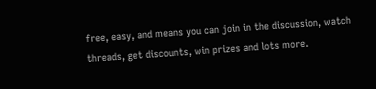free, easy, and means you can join in the discussion, watch threads, get discounts, win prizes and lots more.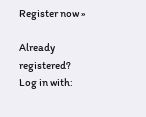Register now »

Already registered? Log in with: